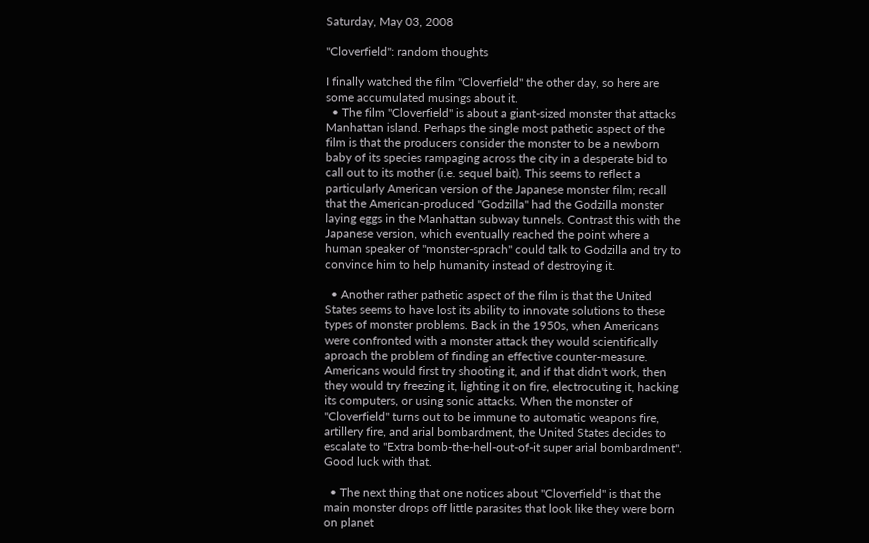Saturday, May 03, 2008

"Cloverfield": random thoughts

I finally watched the film "Cloverfield" the other day, so here are some accumulated musings about it.
  • The film "Cloverfield" is about a giant-sized monster that attacks Manhattan island. Perhaps the single most pathetic aspect of the film is that the producers consider the monster to be a newborn baby of its species rampaging across the city in a desperate bid to call out to its mother (i.e. sequel bait). This seems to reflect a particularly American version of the Japanese monster film; recall that the American-produced "Godzilla" had the Godzilla monster laying eggs in the Manhattan subway tunnels. Contrast this with the Japanese version, which eventually reached the point where a human speaker of "monster-sprach" could talk to Godzilla and try to convince him to help humanity instead of destroying it.

  • Another rather pathetic aspect of the film is that the United States seems to have lost its ability to innovate solutions to these types of monster problems. Back in the 1950s, when Americans were confronted with a monster attack they would scientifically aproach the problem of finding an effective counter-measure. Americans would first try shooting it, and if that didn't work, then they would try freezing it, lighting it on fire, electrocuting it, hacking its computers, or using sonic attacks. When the monster of "Cloverfield" turns out to be immune to automatic weapons fire, artillery fire, and arial bombardment, the United States decides to escalate to "Extra bomb-the-hell-out-of-it super arial bombardment". Good luck with that.

  • The next thing that one notices about "Cloverfield" is that the main monster drops off little parasites that look like they were born on planet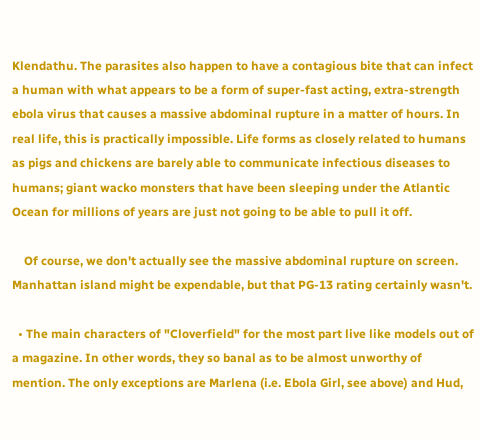Klendathu. The parasites also happen to have a contagious bite that can infect a human with what appears to be a form of super-fast acting, extra-strength ebola virus that causes a massive abdominal rupture in a matter of hours. In real life, this is practically impossible. Life forms as closely related to humans as pigs and chickens are barely able to communicate infectious diseases to humans; giant wacko monsters that have been sleeping under the Atlantic Ocean for millions of years are just not going to be able to pull it off.

    Of course, we don't actually see the massive abdominal rupture on screen. Manhattan island might be expendable, but that PG-13 rating certainly wasn't.

  • The main characters of "Cloverfield" for the most part live like models out of a magazine. In other words, they so banal as to be almost unworthy of mention. The only exceptions are Marlena (i.e. Ebola Girl, see above) and Hud,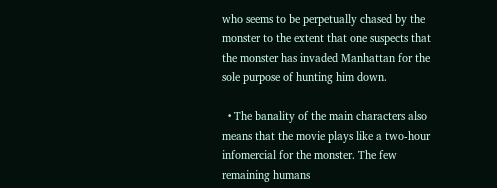who seems to be perpetually chased by the monster to the extent that one suspects that the monster has invaded Manhattan for the sole purpose of hunting him down.

  • The banality of the main characters also means that the movie plays like a two-hour infomercial for the monster. The few remaining humans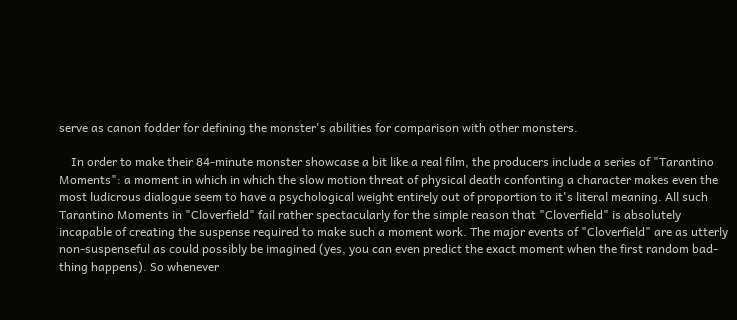serve as canon fodder for defining the monster's abilities for comparison with other monsters.

    In order to make their 84-minute monster showcase a bit like a real film, the producers include a series of "Tarantino Moments": a moment in which in which the slow motion threat of physical death confonting a character makes even the most ludicrous dialogue seem to have a psychological weight entirely out of proportion to it's literal meaning. All such Tarantino Moments in "Cloverfield" fail rather spectacularly for the simple reason that "Cloverfield" is absolutely incapable of creating the suspense required to make such a moment work. The major events of "Cloverfield" are as utterly non-suspenseful as could possibly be imagined (yes, you can even predict the exact moment when the first random bad-thing happens). So whenever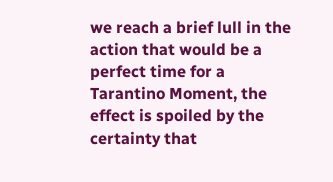we reach a brief lull in the action that would be a perfect time for a Tarantino Moment, the effect is spoiled by the certainty that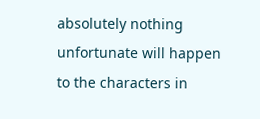absolutely nothing unfortunate will happen to the characters in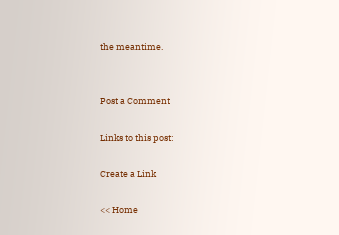the meantime.


Post a Comment

Links to this post:

Create a Link

<< Home